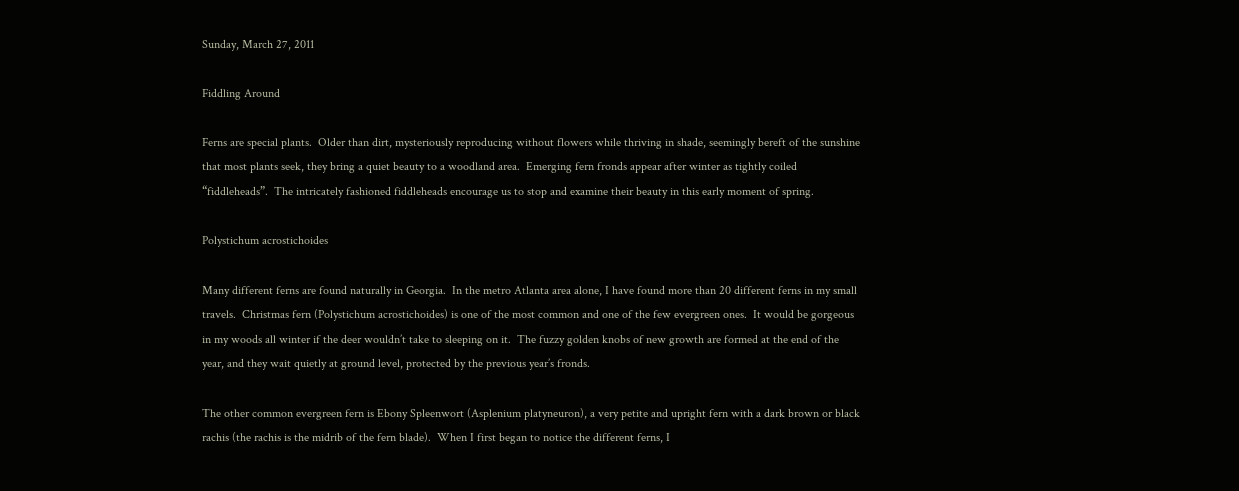Sunday, March 27, 2011

Fiddling Around

Ferns are special plants.  Older than dirt, mysteriously reproducing without flowers while thriving in shade, seemingly bereft of the sunshine that most plants seek, they bring a quiet beauty to a woodland area.  Emerging fern fronds appear after winter as tightly coiled “fiddleheads”.  The intricately fashioned fiddleheads encourage us to stop and examine their beauty in this early moment of spring.

Polystichum acrostichoides

Many different ferns are found naturally in Georgia.  In the metro Atlanta area alone, I have found more than 20 different ferns in my small travels.  Christmas fern (Polystichum acrostichoides) is one of the most common and one of the few evergreen ones.  It would be gorgeous in my woods all winter if the deer wouldn’t take to sleeping on it.  The fuzzy golden knobs of new growth are formed at the end of the year, and they wait quietly at ground level, protected by the previous year’s fronds.

The other common evergreen fern is Ebony Spleenwort (Asplenium platyneuron), a very petite and upright fern with a dark brown or black rachis (the rachis is the midrib of the fern blade).  When I first began to notice the different ferns, I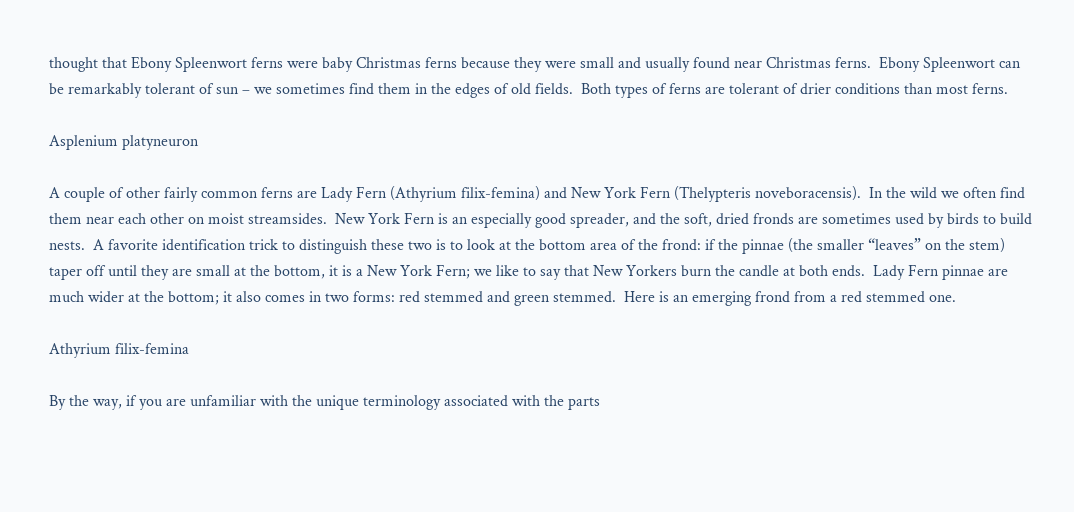thought that Ebony Spleenwort ferns were baby Christmas ferns because they were small and usually found near Christmas ferns.  Ebony Spleenwort can be remarkably tolerant of sun – we sometimes find them in the edges of old fields.  Both types of ferns are tolerant of drier conditions than most ferns.

Asplenium platyneuron

A couple of other fairly common ferns are Lady Fern (Athyrium filix-femina) and New York Fern (Thelypteris noveboracensis).  In the wild we often find them near each other on moist streamsides.  New York Fern is an especially good spreader, and the soft, dried fronds are sometimes used by birds to build nests.  A favorite identification trick to distinguish these two is to look at the bottom area of the frond: if the pinnae (the smaller “leaves” on the stem) taper off until they are small at the bottom, it is a New York Fern; we like to say that New Yorkers burn the candle at both ends.  Lady Fern pinnae are much wider at the bottom; it also comes in two forms: red stemmed and green stemmed.  Here is an emerging frond from a red stemmed one.

Athyrium filix-femina

By the way, if you are unfamiliar with the unique terminology associated with the parts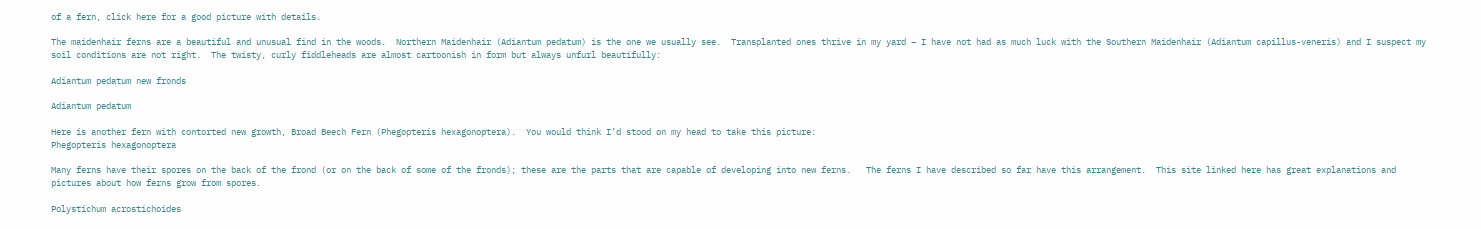of a fern, click here for a good picture with details.

The maidenhair ferns are a beautiful and unusual find in the woods.  Northern Maidenhair (Adiantum pedatum) is the one we usually see.  Transplanted ones thrive in my yard – I have not had as much luck with the Southern Maidenhair (Adiantum capillus-veneris) and I suspect my soil conditions are not right.  The twisty, curly fiddleheads are almost cartoonish in form but always unfurl beautifully:

Adiantum pedatum new fronds

Adiantum pedatum

Here is another fern with contorted new growth, Broad Beech Fern (Phegopteris hexagonoptera).  You would think I’d stood on my head to take this picture:
Phegopteris hexagonoptera

Many ferns have their spores on the back of the frond (or on the back of some of the fronds); these are the parts that are capable of developing into new ferns.   The ferns I have described so far have this arrangement.  This site linked here has great explanations and pictures about how ferns grow from spores.

Polystichum acrostichoides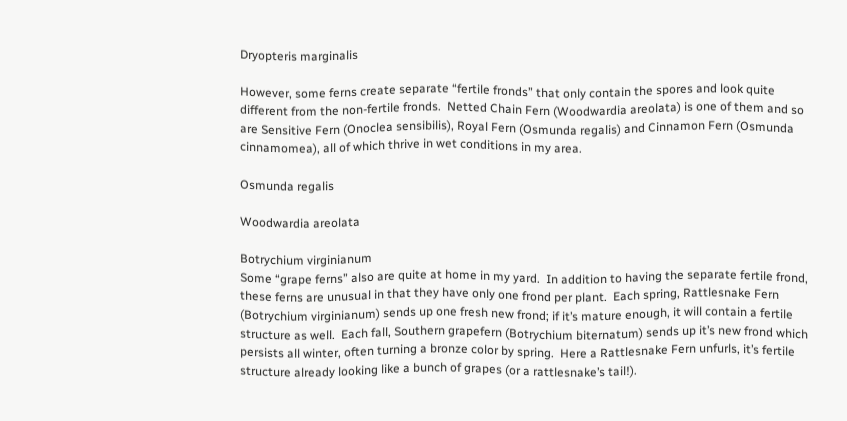Dryopteris marginalis

However, some ferns create separate “fertile fronds” that only contain the spores and look quite different from the non-fertile fronds.  Netted Chain Fern (Woodwardia areolata) is one of them and so are Sensitive Fern (Onoclea sensibilis), Royal Fern (Osmunda regalis) and Cinnamon Fern (Osmunda cinnamomea), all of which thrive in wet conditions in my area.

Osmunda regalis

Woodwardia areolata

Botrychium virginianum
Some “grape ferns” also are quite at home in my yard.  In addition to having the separate fertile frond, these ferns are unusual in that they have only one frond per plant.  Each spring, Rattlesnake Fern (Botrychium virginianum) sends up one fresh new frond; if it’s mature enough, it will contain a fertile structure as well.  Each fall, Southern grapefern (Botrychium biternatum) sends up it’s new frond which persists all winter, often turning a bronze color by spring.  Here a Rattlesnake Fern unfurls, it’s fertile structure already looking like a bunch of grapes (or a rattlesnake’s tail!).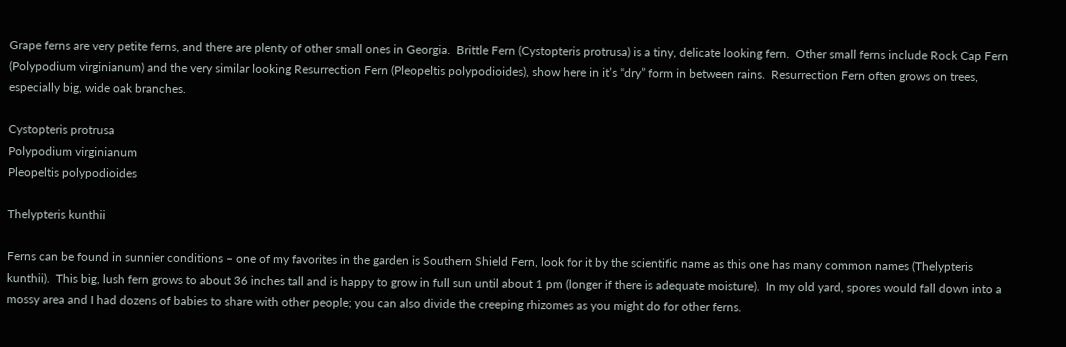Grape ferns are very petite ferns, and there are plenty of other small ones in Georgia.  Brittle Fern (Cystopteris protrusa) is a tiny, delicate looking fern.  Other small ferns include Rock Cap Fern (Polypodium virginianum) and the very similar looking Resurrection Fern (Pleopeltis polypodioides), show here in it’s “dry” form in between rains.  Resurrection Fern often grows on trees, especially big, wide oak branches.

Cystopteris protrusa
Polypodium virginianum
Pleopeltis polypodioides

Thelypteris kunthii

Ferns can be found in sunnier conditions – one of my favorites in the garden is Southern Shield Fern, look for it by the scientific name as this one has many common names (Thelypteris kunthii).  This big, lush fern grows to about 36 inches tall and is happy to grow in full sun until about 1 pm (longer if there is adequate moisture).  In my old yard, spores would fall down into a mossy area and I had dozens of babies to share with other people; you can also divide the creeping rhizomes as you might do for other ferns.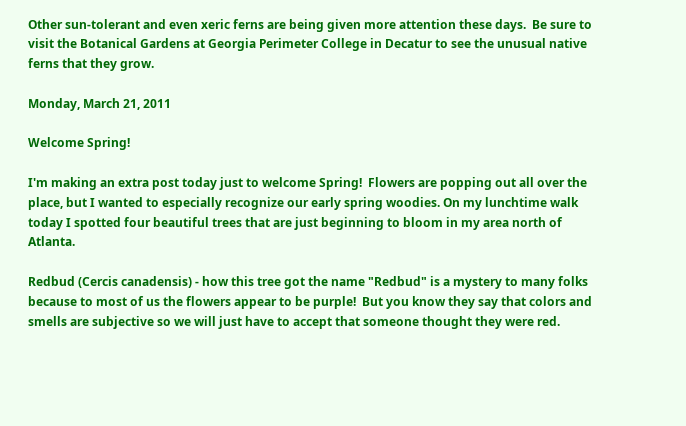Other sun-tolerant and even xeric ferns are being given more attention these days.  Be sure to visit the Botanical Gardens at Georgia Perimeter College in Decatur to see the unusual native ferns that they grow.

Monday, March 21, 2011

Welcome Spring!

I'm making an extra post today just to welcome Spring!  Flowers are popping out all over the place, but I wanted to especially recognize our early spring woodies. On my lunchtime walk today I spotted four beautiful trees that are just beginning to bloom in my area north of Atlanta.

Redbud (Cercis canadensis) - how this tree got the name "Redbud" is a mystery to many folks because to most of us the flowers appear to be purple!  But you know they say that colors and smells are subjective so we will just have to accept that someone thought they were red.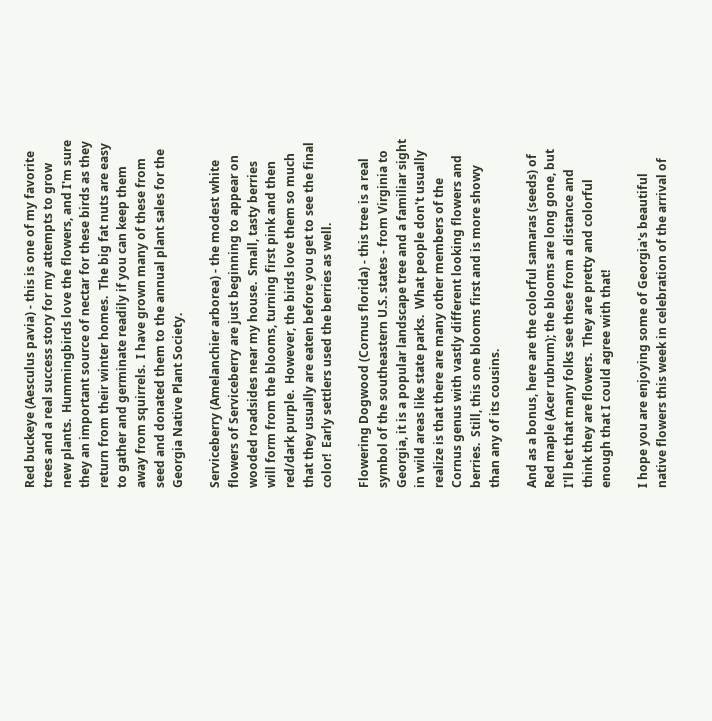Red buckeye (Aesculus pavia) - this is one of my favorite trees and a real success story for my attempts to grow new plants.  Hummingbirds love the flowers, and I'm sure they an important source of nectar for these birds as they return from their winter homes.  The big fat nuts are easy to gather and germinate readily if you can keep them away from squirrels.  I have grown many of these from seed and donated them to the annual plant sales for the Georgia Native Plant Society.

Serviceberry (Amelanchier arborea) - the modest white flowers of Serviceberry are just beginning to appear on wooded roadsides near my house.  Small, tasty berries will form from the blooms, turning first pink and then red/dark purple.  However, the birds love them so much that they usually are eaten before you get to see the final color!  Early settlers used the berries as well.

Flowering Dogwood (Cornus florida) - this tree is a real symbol of the southeastern U.S. states - from Virginia to Georgia, it is a popular landscape tree and a familiar sight in wild areas like state parks.  What people don't usually realize is that there are many other members of the Cornus genus with vastly different looking flowers and berries.  Still, this one blooms first and is more showy than any of its cousins.

And as a bonus, here are the colorful samaras (seeds) of Red maple (Acer rubrum); the blooms are long gone, but I'll bet that many folks see these from a distance and think they are flowers.  They are pretty and colorful enough that I could agree with that!

I hope you are enjoying some of Georgia's beautiful native flowers this week in celebration of the arrival of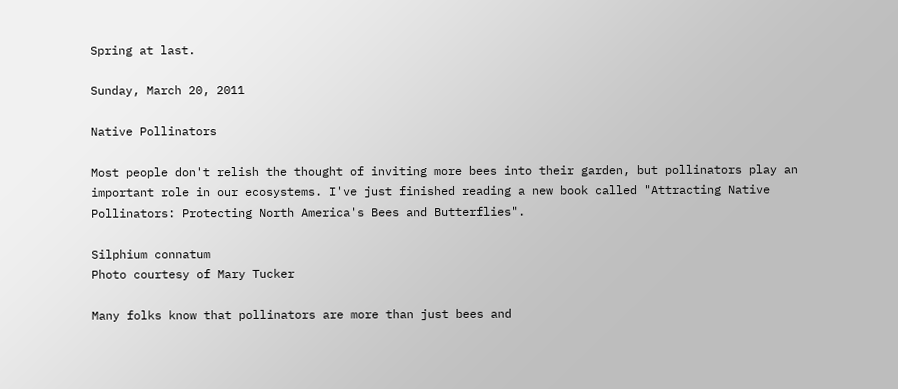Spring at last.

Sunday, March 20, 2011

Native Pollinators

Most people don't relish the thought of inviting more bees into their garden, but pollinators play an important role in our ecosystems. I've just finished reading a new book called "Attracting Native Pollinators: Protecting North America's Bees and Butterflies".

Silphium connatum
Photo courtesy of Mary Tucker

Many folks know that pollinators are more than just bees and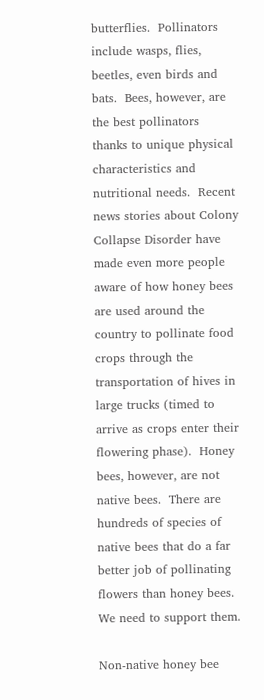butterflies.  Pollinators include wasps, flies, beetles, even birds and bats.  Bees, however, are the best pollinators thanks to unique physical characteristics and nutritional needs.  Recent news stories about Colony Collapse Disorder have made even more people aware of how honey bees are used around the country to pollinate food crops through the transportation of hives in large trucks (timed to arrive as crops enter their flowering phase).  Honey bees, however, are not native bees.  There are hundreds of species of native bees that do a far better job of pollinating flowers than honey bees.  We need to support them.

Non-native honey bee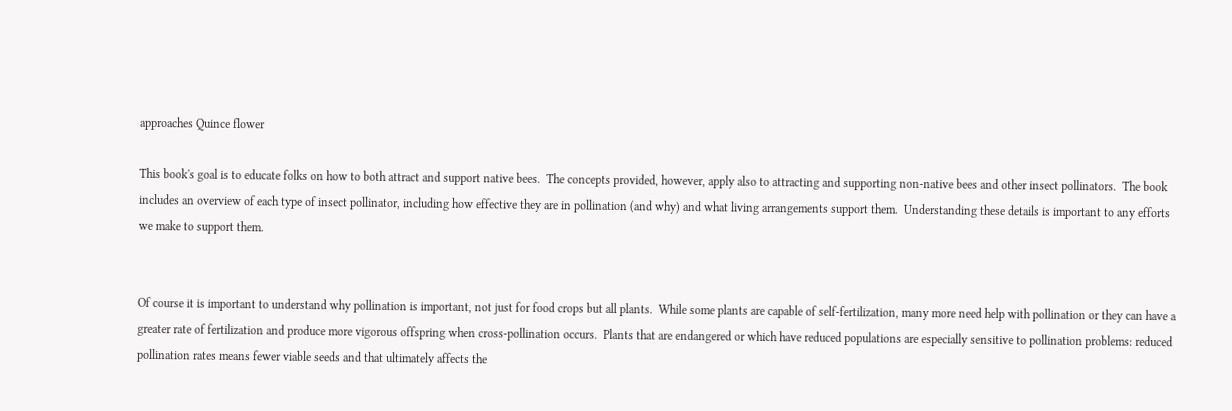approaches Quince flower

This book's goal is to educate folks on how to both attract and support native bees.  The concepts provided, however, apply also to attracting and supporting non-native bees and other insect pollinators.  The book includes an overview of each type of insect pollinator, including how effective they are in pollination (and why) and what living arrangements support them.  Understanding these details is important to any efforts we make to support them.


Of course it is important to understand why pollination is important, not just for food crops but all plants.  While some plants are capable of self-fertilization, many more need help with pollination or they can have a greater rate of fertilization and produce more vigorous offspring when cross-pollination occurs.  Plants that are endangered or which have reduced populations are especially sensitive to pollination problems: reduced pollination rates means fewer viable seeds and that ultimately affects the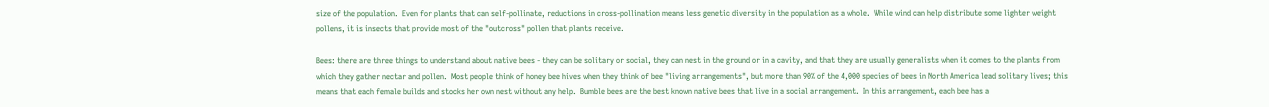size of the population.  Even for plants that can self-pollinate, reductions in cross-pollination means less genetic diversity in the population as a whole.  While wind can help distribute some lighter weight pollens, it is insects that provide most of the "outcross" pollen that plants receive.

Bees: there are three things to understand about native bees - they can be solitary or social, they can nest in the ground or in a cavity, and that they are usually generalists when it comes to the plants from which they gather nectar and pollen.  Most people think of honey bee hives when they think of bee "living arrangements", but more than 90% of the 4,000 species of bees in North America lead solitary lives; this means that each female builds and stocks her own nest without any help.  Bumble bees are the best known native bees that live in a social arrangement.  In this arrangement, each bee has a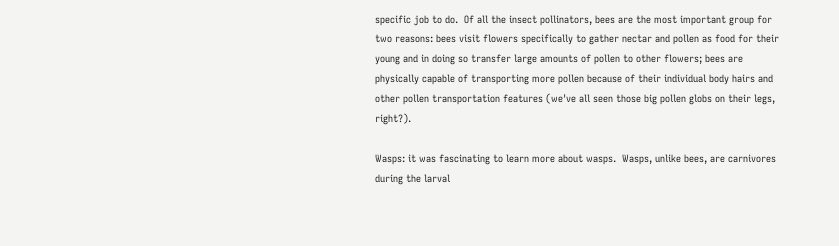specific job to do.  Of all the insect pollinators, bees are the most important group for two reasons: bees visit flowers specifically to gather nectar and pollen as food for their young and in doing so transfer large amounts of pollen to other flowers; bees are physically capable of transporting more pollen because of their individual body hairs and other pollen transportation features (we've all seen those big pollen globs on their legs, right?).

Wasps: it was fascinating to learn more about wasps.  Wasps, unlike bees, are carnivores during the larval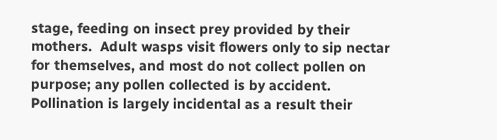stage, feeding on insect prey provided by their mothers.  Adult wasps visit flowers only to sip nectar for themselves, and most do not collect pollen on purpose; any pollen collected is by accident.  Pollination is largely incidental as a result their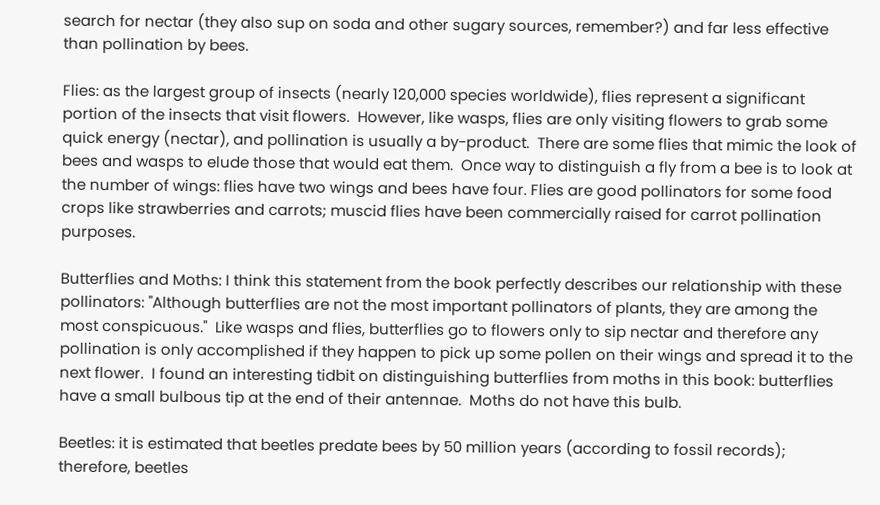search for nectar (they also sup on soda and other sugary sources, remember?) and far less effective than pollination by bees.

Flies: as the largest group of insects (nearly 120,000 species worldwide), flies represent a significant portion of the insects that visit flowers.  However, like wasps, flies are only visiting flowers to grab some quick energy (nectar), and pollination is usually a by-product.  There are some flies that mimic the look of bees and wasps to elude those that would eat them.  Once way to distinguish a fly from a bee is to look at the number of wings: flies have two wings and bees have four. Flies are good pollinators for some food crops like strawberries and carrots; muscid flies have been commercially raised for carrot pollination purposes.

Butterflies and Moths: I think this statement from the book perfectly describes our relationship with these pollinators: "Although butterflies are not the most important pollinators of plants, they are among the most conspicuous."  Like wasps and flies, butterflies go to flowers only to sip nectar and therefore any pollination is only accomplished if they happen to pick up some pollen on their wings and spread it to the next flower.  I found an interesting tidbit on distinguishing butterflies from moths in this book: butterflies have a small bulbous tip at the end of their antennae.  Moths do not have this bulb.

Beetles: it is estimated that beetles predate bees by 50 million years (according to fossil records); therefore, beetles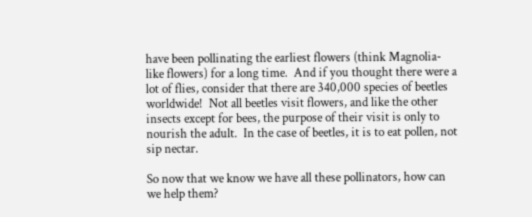have been pollinating the earliest flowers (think Magnolia-like flowers) for a long time.  And if you thought there were a lot of flies, consider that there are 340,000 species of beetles worldwide!  Not all beetles visit flowers, and like the other insects except for bees, the purpose of their visit is only to nourish the adult.  In the case of beetles, it is to eat pollen, not sip nectar.

So now that we know we have all these pollinators, how can we help them?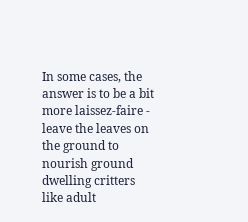In some cases, the answer is to be a bit more laissez-faire - leave the leaves on the ground to nourish ground dwelling critters like adult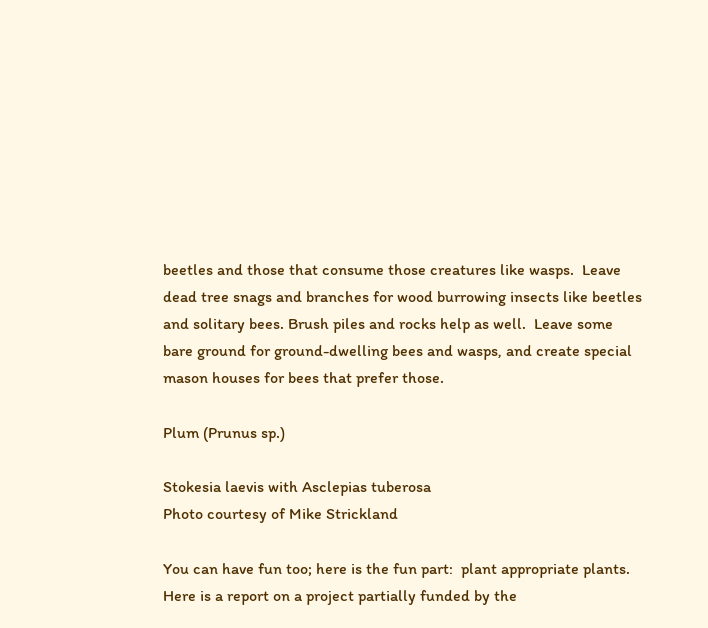beetles and those that consume those creatures like wasps.  Leave dead tree snags and branches for wood burrowing insects like beetles and solitary bees. Brush piles and rocks help as well.  Leave some bare ground for ground-dwelling bees and wasps, and create special mason houses for bees that prefer those.

Plum (Prunus sp.)

Stokesia laevis with Asclepias tuberosa
Photo courtesy of Mike Strickland

You can have fun too; here is the fun part:  plant appropriate plants.  Here is a report on a project partially funded by the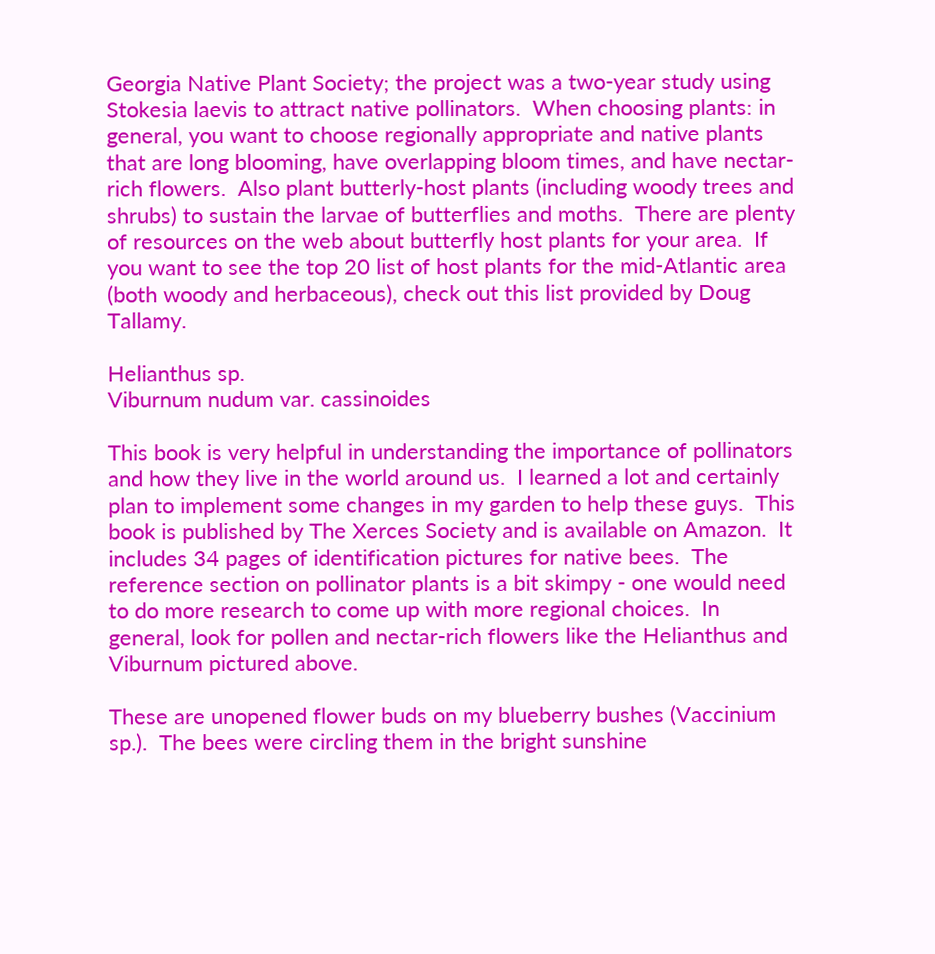Georgia Native Plant Society; the project was a two-year study using Stokesia laevis to attract native pollinators.  When choosing plants: in general, you want to choose regionally appropriate and native plants that are long blooming, have overlapping bloom times, and have nectar-rich flowers.  Also plant butterly-host plants (including woody trees and shrubs) to sustain the larvae of butterflies and moths.  There are plenty of resources on the web about butterfly host plants for your area.  If you want to see the top 20 list of host plants for the mid-Atlantic area (both woody and herbaceous), check out this list provided by Doug Tallamy.

Helianthus sp.
Viburnum nudum var. cassinoides

This book is very helpful in understanding the importance of pollinators and how they live in the world around us.  I learned a lot and certainly plan to implement some changes in my garden to help these guys.  This book is published by The Xerces Society and is available on Amazon.  It includes 34 pages of identification pictures for native bees.  The reference section on pollinator plants is a bit skimpy - one would need to do more research to come up with more regional choices.  In general, look for pollen and nectar-rich flowers like the Helianthus and Viburnum pictured above.

These are unopened flower buds on my blueberry bushes (Vaccinium sp.).  The bees were circling them in the bright sunshine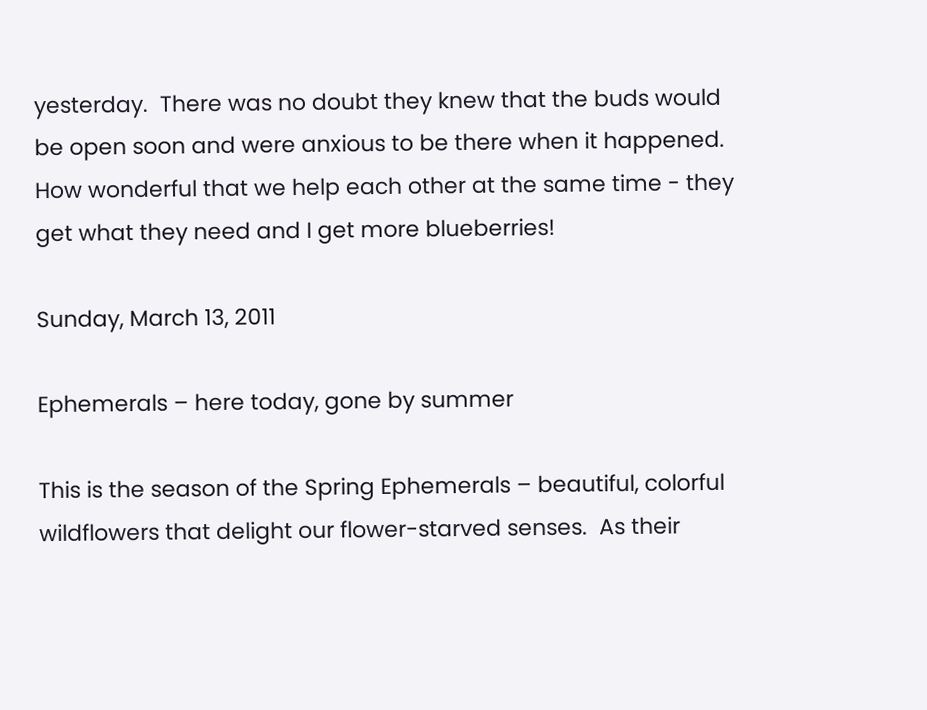yesterday.  There was no doubt they knew that the buds would be open soon and were anxious to be there when it happened.  How wonderful that we help each other at the same time - they get what they need and I get more blueberries!

Sunday, March 13, 2011

Ephemerals – here today, gone by summer

This is the season of the Spring Ephemerals – beautiful, colorful wildflowers that delight our flower-starved senses.  As their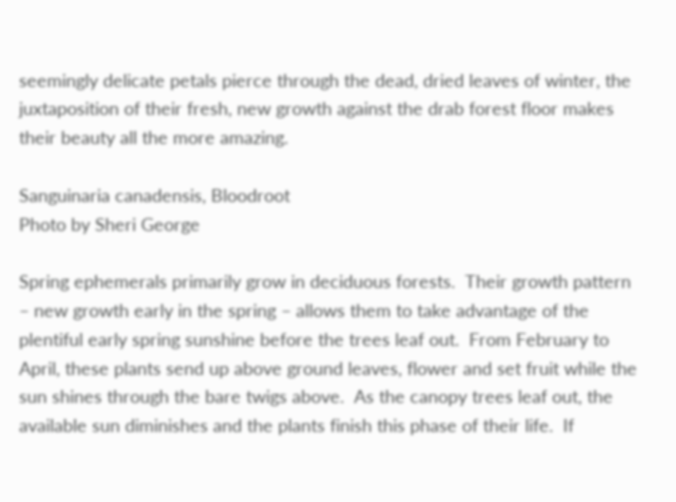seemingly delicate petals pierce through the dead, dried leaves of winter, the juxtaposition of their fresh, new growth against the drab forest floor makes their beauty all the more amazing.

Sanguinaria canadensis, Bloodroot
Photo by Sheri George

Spring ephemerals primarily grow in deciduous forests.  Their growth pattern – new growth early in the spring – allows them to take advantage of the plentiful early spring sunshine before the trees leaf out.  From February to April, these plants send up above ground leaves, flower and set fruit while the sun shines through the bare twigs above.  As the canopy trees leaf out, the available sun diminishes and the plants finish this phase of their life.  If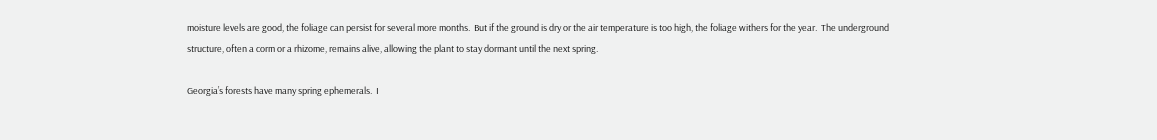moisture levels are good, the foliage can persist for several more months.  But if the ground is dry or the air temperature is too high, the foliage withers for the year.  The underground structure, often a corm or a rhizome, remains alive, allowing the plant to stay dormant until the next spring.

Georgia’s forests have many spring ephemerals.  I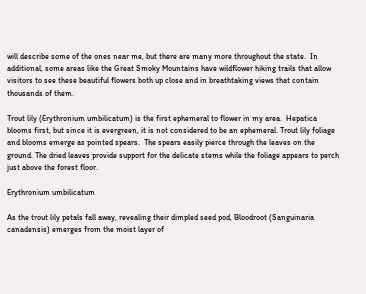will describe some of the ones near me, but there are many more throughout the state.  In additional, some areas like the Great Smoky Mountains have wildflower hiking trails that allow visitors to see these beautiful flowers both up close and in breathtaking views that contain thousands of them.

Trout lily (Erythronium umbilicatum) is the first ephemeral to flower in my area.  Hepatica blooms first, but since it is evergreen, it is not considered to be an ephemeral. Trout lily foliage and blooms emerge as pointed spears.  The spears easily pierce through the leaves on the ground. The dried leaves provide support for the delicate stems while the foliage appears to perch just above the forest floor.

Erythronium umbilicatum

As the trout lily petals fall away, revealing their dimpled seed pod, Bloodroot (Sanguinaria canadensis) emerges from the moist layer of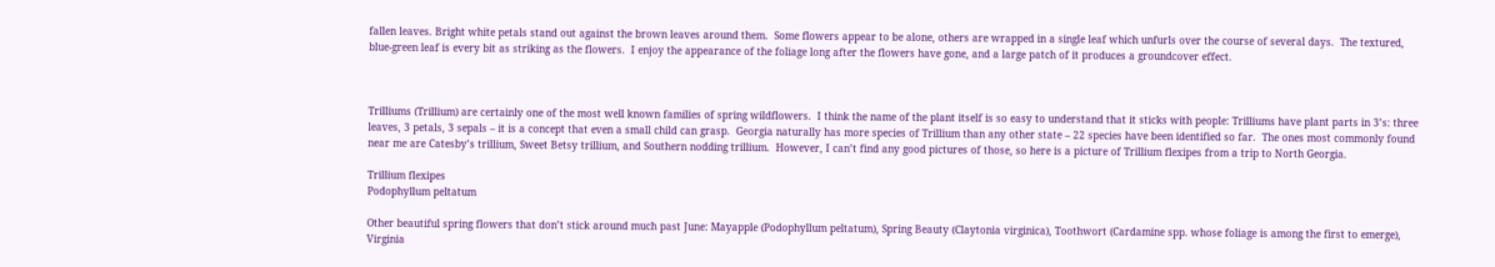fallen leaves. Bright white petals stand out against the brown leaves around them.  Some flowers appear to be alone, others are wrapped in a single leaf which unfurls over the course of several days.  The textured, blue-green leaf is every bit as striking as the flowers.  I enjoy the appearance of the foliage long after the flowers have gone, and a large patch of it produces a groundcover effect.



Trilliums (Trillium) are certainly one of the most well known families of spring wildflowers.  I think the name of the plant itself is so easy to understand that it sticks with people: Trilliums have plant parts in 3’s: three leaves, 3 petals, 3 sepals – it is a concept that even a small child can grasp.  Georgia naturally has more species of Trillium than any other state – 22 species have been identified so far.  The ones most commonly found near me are Catesby’s trillium, Sweet Betsy trillium, and Southern nodding trillium.  However, I can’t find any good pictures of those, so here is a picture of Trillium flexipes from a trip to North Georgia.

Trillium flexipes
Podophyllum peltatum

Other beautiful spring flowers that don’t stick around much past June: Mayapple (Podophyllum peltatum), Spring Beauty (Claytonia virginica), Toothwort (Cardamine spp. whose foliage is among the first to emerge), Virginia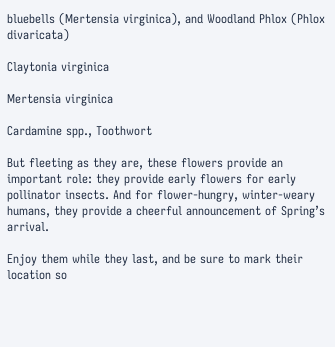bluebells (Mertensia virginica), and Woodland Phlox (Phlox divaricata)

Claytonia virginica

Mertensia virginica

Cardamine spp., Toothwort

But fleeting as they are, these flowers provide an important role: they provide early flowers for early pollinator insects. And for flower-hungry, winter-weary humans, they provide a cheerful announcement of Spring’s arrival.

Enjoy them while they last, and be sure to mark their location so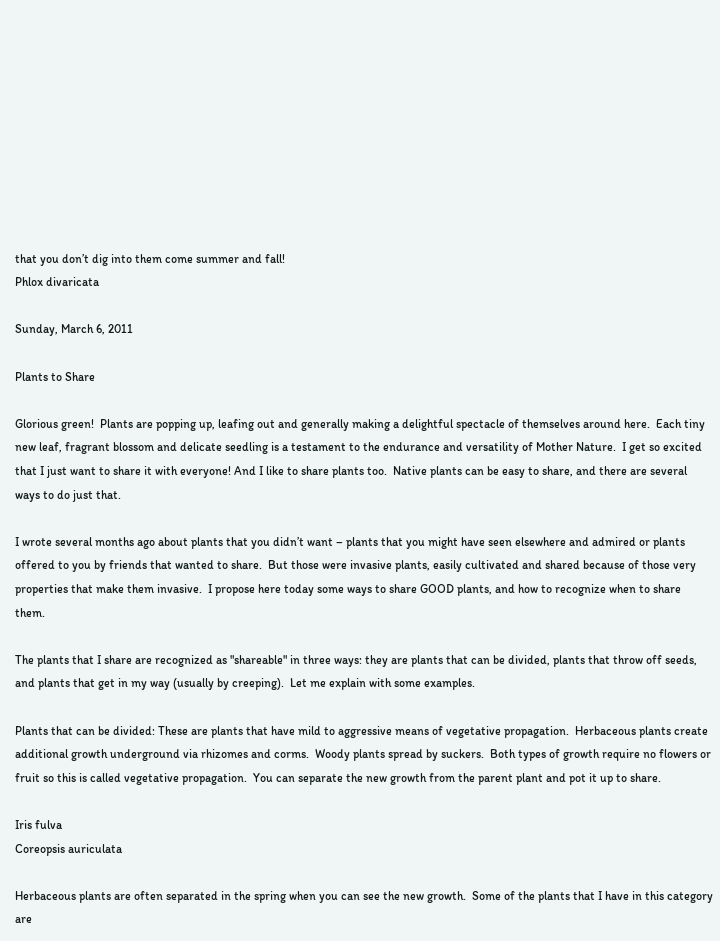that you don’t dig into them come summer and fall!
Phlox divaricata

Sunday, March 6, 2011

Plants to Share

Glorious green!  Plants are popping up, leafing out and generally making a delightful spectacle of themselves around here.  Each tiny new leaf, fragrant blossom and delicate seedling is a testament to the endurance and versatility of Mother Nature.  I get so excited that I just want to share it with everyone! And I like to share plants too.  Native plants can be easy to share, and there are several ways to do just that.

I wrote several months ago about plants that you didn’t want – plants that you might have seen elsewhere and admired or plants offered to you by friends that wanted to share.  But those were invasive plants, easily cultivated and shared because of those very properties that make them invasive.  I propose here today some ways to share GOOD plants, and how to recognize when to share them.

The plants that I share are recognized as "shareable" in three ways: they are plants that can be divided, plants that throw off seeds, and plants that get in my way (usually by creeping).  Let me explain with some examples.

Plants that can be divided: These are plants that have mild to aggressive means of vegetative propagation.  Herbaceous plants create additional growth underground via rhizomes and corms.  Woody plants spread by suckers.  Both types of growth require no flowers or fruit so this is called vegetative propagation.  You can separate the new growth from the parent plant and pot it up to share.

Iris fulva
Coreopsis auriculata

Herbaceous plants are often separated in the spring when you can see the new growth.  Some of the plants that I have in this category are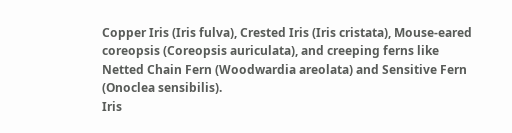Copper Iris (Iris fulva), Crested Iris (Iris cristata), Mouse-eared coreopsis (Coreopsis auriculata), and creeping ferns like Netted Chain Fern (Woodwardia areolata) and Sensitive Fern (Onoclea sensibilis).
Iris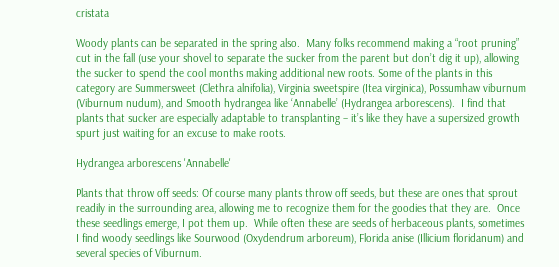cristata

Woody plants can be separated in the spring also.  Many folks recommend making a “root pruning” cut in the fall (use your shovel to separate the sucker from the parent but don’t dig it up), allowing the sucker to spend the cool months making additional new roots. Some of the plants in this category are Summersweet (Clethra alnifolia), Virginia sweetspire (Itea virginica), Possumhaw viburnum (Viburnum nudum), and Smooth hydrangea like ‘Annabelle’ (Hydrangea arborescens).  I find that plants that sucker are especially adaptable to transplanting – it’s like they have a supersized growth spurt just waiting for an excuse to make roots.

Hydrangea arborescens 'Annabelle'

Plants that throw off seeds: Of course many plants throw off seeds, but these are ones that sprout readily in the surrounding area, allowing me to recognize them for the goodies that they are.  Once these seedlings emerge, I pot them up.  While often these are seeds of herbaceous plants, sometimes I find woody seedlings like Sourwood (Oxydendrum arboreum), Florida anise (Illicium floridanum) and several species of Viburnum.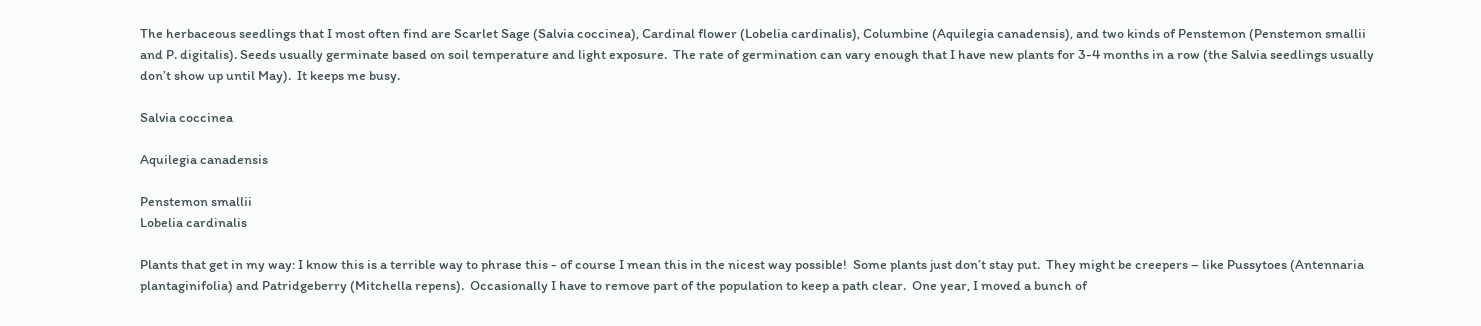The herbaceous seedlings that I most often find are Scarlet Sage (Salvia coccinea), Cardinal flower (Lobelia cardinalis), Columbine (Aquilegia canadensis), and two kinds of Penstemon (Penstemon smallii and P. digitalis). Seeds usually germinate based on soil temperature and light exposure.  The rate of germination can vary enough that I have new plants for 3-4 months in a row (the Salvia seedlings usually don’t show up until May).  It keeps me busy.

Salvia coccinea

Aquilegia canadensis

Penstemon smallii
Lobelia cardinalis

Plants that get in my way: I know this is a terrible way to phrase this - of course I mean this in the nicest way possible!  Some plants just don’t stay put.  They might be creepers – like Pussytoes (Antennaria plantaginifolia) and Patridgeberry (Mitchella repens).  Occasionally I have to remove part of the population to keep a path clear.  One year, I moved a bunch of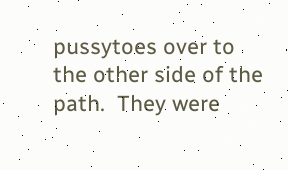pussytoes over to the other side of the path.  They were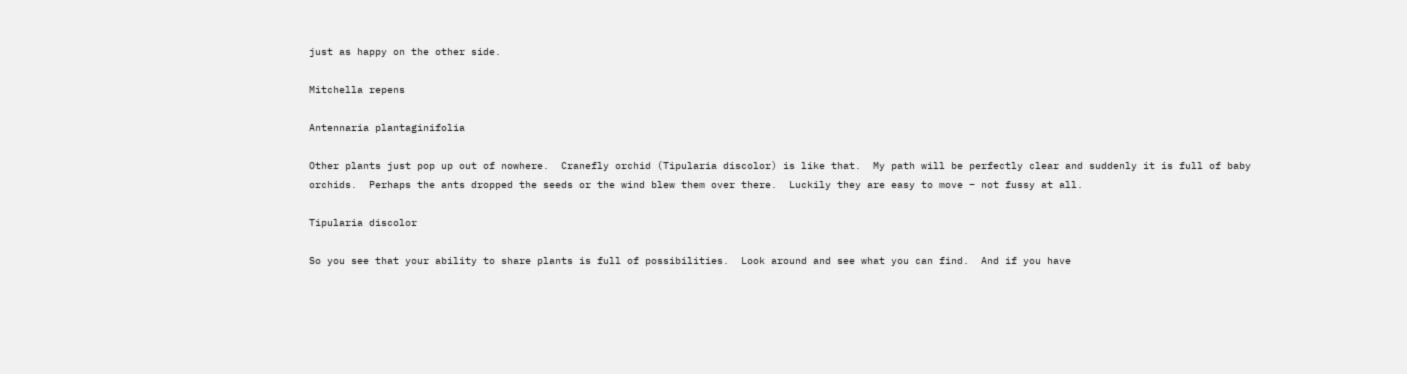just as happy on the other side.

Mitchella repens

Antennaria plantaginifolia

Other plants just pop up out of nowhere.  Cranefly orchid (Tipularia discolor) is like that.  My path will be perfectly clear and suddenly it is full of baby orchids.  Perhaps the ants dropped the seeds or the wind blew them over there.  Luckily they are easy to move – not fussy at all.

Tipularia discolor

So you see that your ability to share plants is full of possibilities.  Look around and see what you can find.  And if you have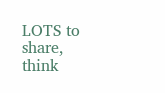LOTS to share, think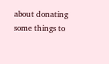about donating some things to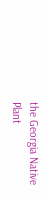the Georgia Native Plant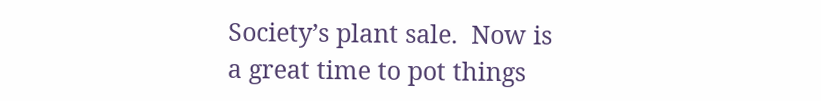Society’s plant sale.  Now is a great time to pot things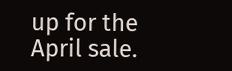up for the April sale.